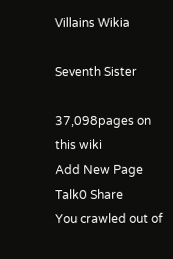Villains Wikia

Seventh Sister

37,098pages on
this wiki
Add New Page
Talk0 Share
You crawled out of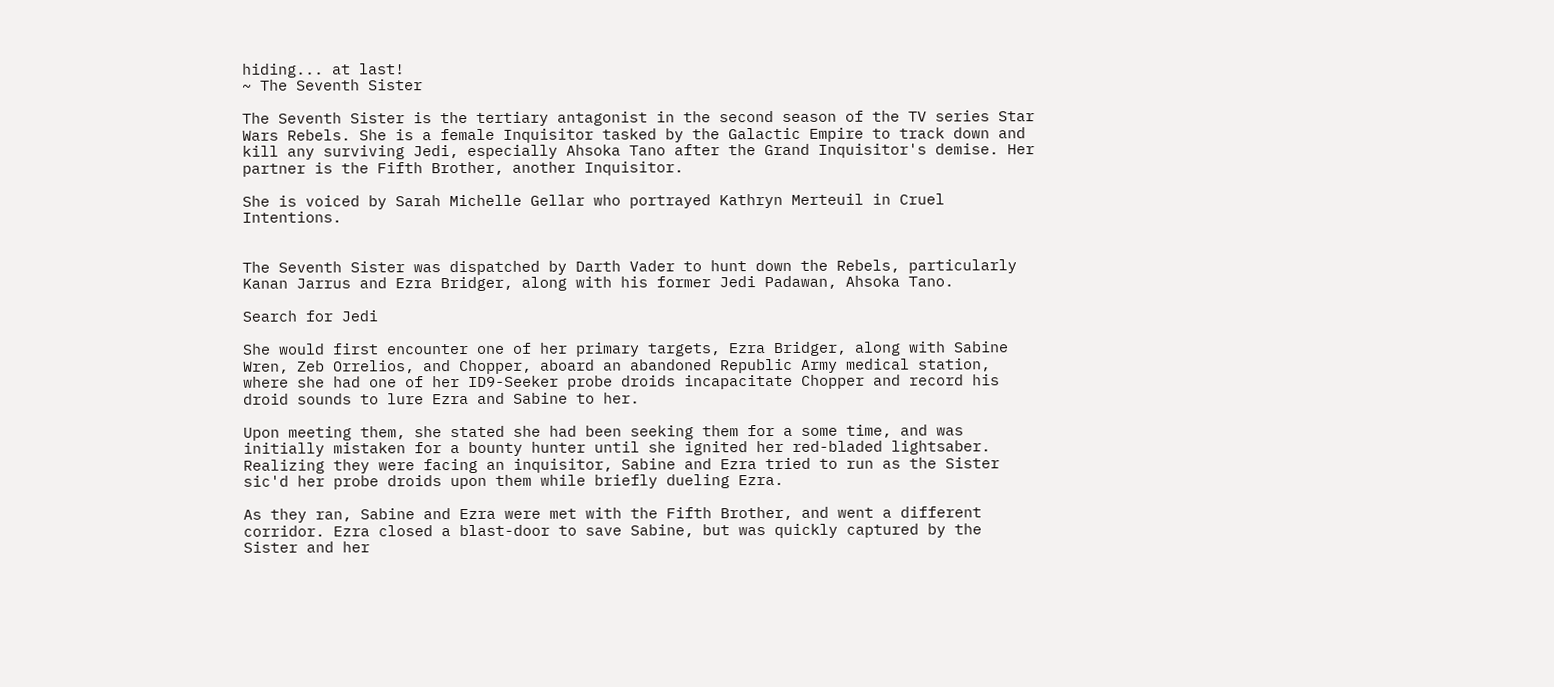hiding... at last!
~ The Seventh Sister

The Seventh Sister is the tertiary antagonist in the second season of the TV series Star Wars Rebels. She is a female Inquisitor tasked by the Galactic Empire to track down and kill any surviving Jedi, especially Ahsoka Tano after the Grand Inquisitor's demise. Her partner is the Fifth Brother, another Inquisitor.

She is voiced by Sarah Michelle Gellar who portrayed Kathryn Merteuil in Cruel Intentions.


The Seventh Sister was dispatched by Darth Vader to hunt down the Rebels, particularly Kanan Jarrus and Ezra Bridger, along with his former Jedi Padawan, Ahsoka Tano.

Search for Jedi

She would first encounter one of her primary targets, Ezra Bridger, along with Sabine Wren, Zeb Orrelios, and Chopper, aboard an abandoned Republic Army medical station, where she had one of her ID9-Seeker probe droids incapacitate Chopper and record his droid sounds to lure Ezra and Sabine to her.

Upon meeting them, she stated she had been seeking them for a some time, and was initially mistaken for a bounty hunter until she ignited her red-bladed lightsaber. Realizing they were facing an inquisitor, Sabine and Ezra tried to run as the Sister sic'd her probe droids upon them while briefly dueling Ezra.

As they ran, Sabine and Ezra were met with the Fifth Brother, and went a different corridor. Ezra closed a blast-door to save Sabine, but was quickly captured by the Sister and her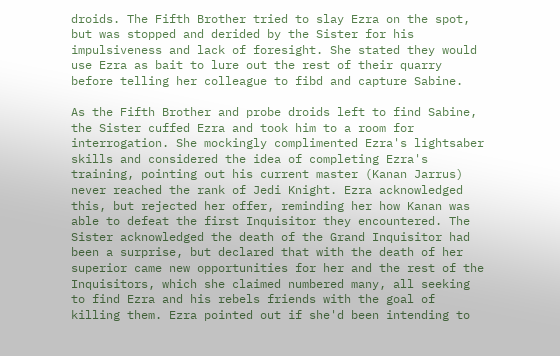droids. The Fifth Brother tried to slay Ezra on the spot, but was stopped and derided by the Sister for his impulsiveness and lack of foresight. She stated they would use Ezra as bait to lure out the rest of their quarry before telling her colleague to fibd and capture Sabine.

As the Fifth Brother and probe droids left to find Sabine, the Sister cuffed Ezra and took him to a room for interrogation. She mockingly complimented Ezra's lightsaber skills and considered the idea of completing Ezra's training, pointing out his current master (Kanan Jarrus) never reached the rank of Jedi Knight. Ezra acknowledged this, but rejected her offer, reminding her how Kanan was able to defeat the first Inquisitor they encountered. The Sister acknowledged the death of the Grand Inquisitor had been a surprise, but declared that with the death of her superior came new opportunities for her and the rest of the Inquisitors, which she claimed numbered many, all seeking to find Ezra and his rebels friends with the goal of killing them. Ezra pointed out if she'd been intending to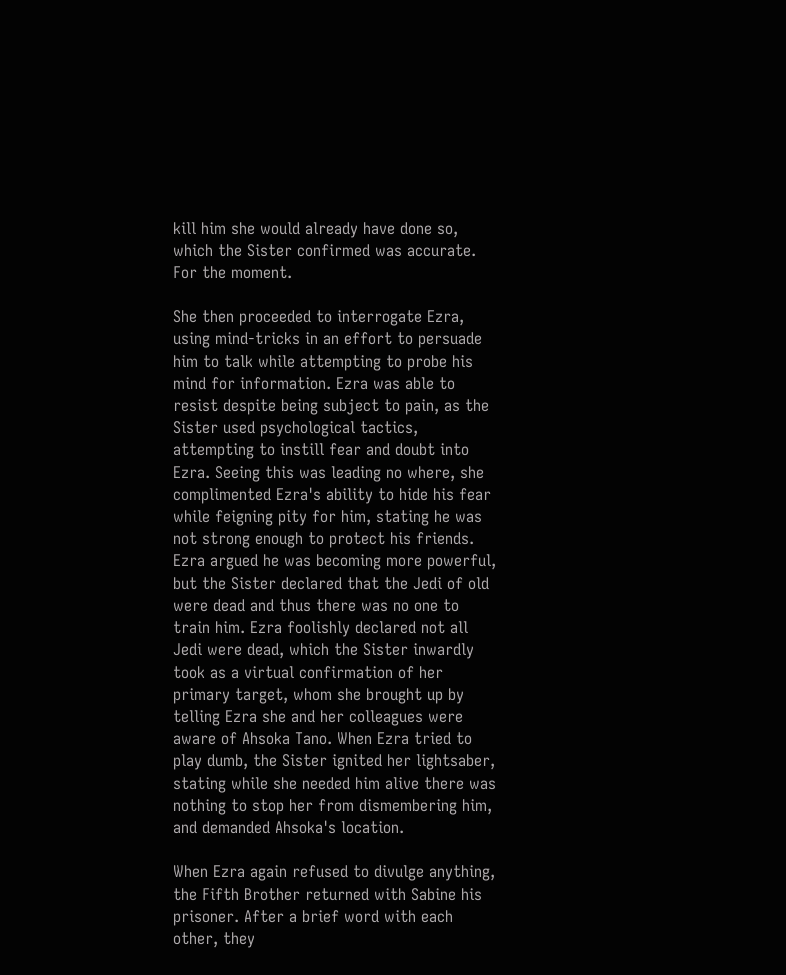kill him she would already have done so, which the Sister confirmed was accurate. For the moment.

She then proceeded to interrogate Ezra, using mind-tricks in an effort to persuade him to talk while attempting to probe his mind for information. Ezra was able to resist despite being subject to pain, as the Sister used psychological tactics, attempting to instill fear and doubt into Ezra. Seeing this was leading no where, she complimented Ezra's ability to hide his fear while feigning pity for him, stating he was not strong enough to protect his friends. Ezra argued he was becoming more powerful, but the Sister declared that the Jedi of old were dead and thus there was no one to train him. Ezra foolishly declared not all Jedi were dead, which the Sister inwardly took as a virtual confirmation of her primary target, whom she brought up by telling Ezra she and her colleagues were aware of Ahsoka Tano. When Ezra tried to play dumb, the Sister ignited her lightsaber, stating while she needed him alive there was nothing to stop her from dismembering him, and demanded Ahsoka's location.

When Ezra again refused to divulge anything, the Fifth Brother returned with Sabine his prisoner. After a brief word with each other, they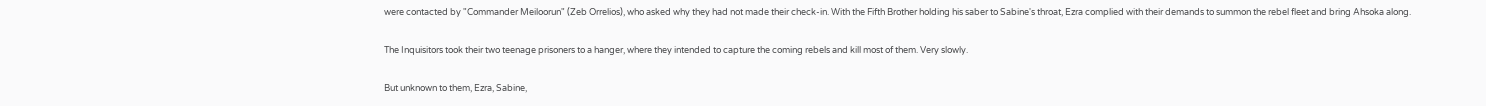were contacted by "Commander Meiloorun" (Zeb Orrelios), who asked why they had not made their check-in. With the Fifth Brother holding his saber to Sabine's throat, Ezra complied with their demands to summon the rebel fleet and bring Ahsoka along.

The Inquisitors took their two teenage prisoners to a hanger, where they intended to capture the coming rebels and kill most of them. Very slowly.

But unknown to them, Ezra, Sabine,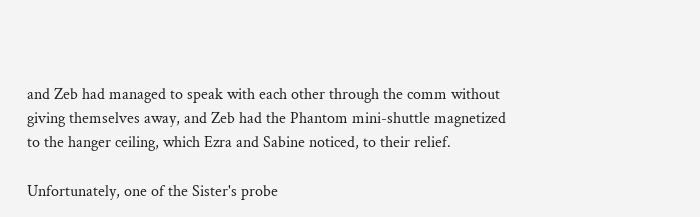and Zeb had managed to speak with each other through the comm without giving themselves away, and Zeb had the Phantom mini-shuttle magnetized to the hanger ceiling, which Ezra and Sabine noticed, to their relief.

Unfortunately, one of the Sister's probe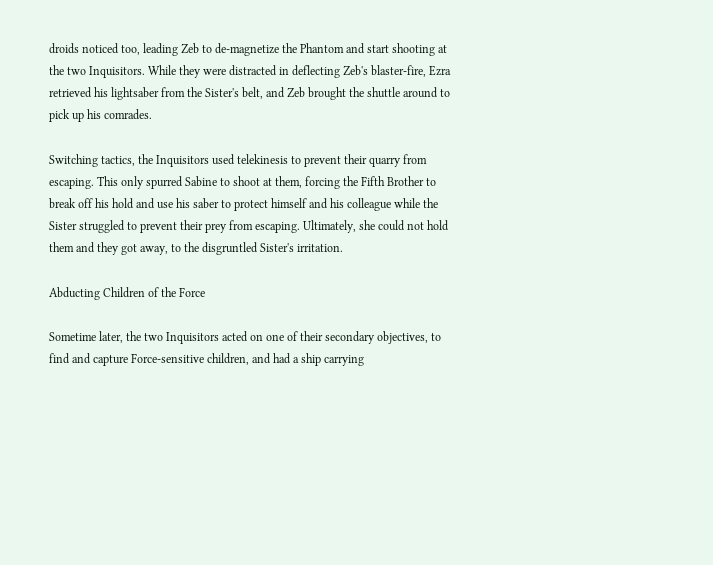droids noticed too, leading Zeb to de-magnetize the Phantom and start shooting at the two Inquisitors. While they were distracted in deflecting Zeb's blaster-fire, Ezra retrieved his lightsaber from the Sister's belt, and Zeb brought the shuttle around to pick up his comrades.

Switching tactics, the Inquisitors used telekinesis to prevent their quarry from escaping. This only spurred Sabine to shoot at them, forcing the Fifth Brother to break off his hold and use his saber to protect himself and his colleague while the Sister struggled to prevent their prey from escaping. Ultimately, she could not hold them and they got away, to the disgruntled Sister's irritation.

Abducting Children of the Force

Sometime later, the two Inquisitors acted on one of their secondary objectives, to find and capture Force-sensitive children, and had a ship carrying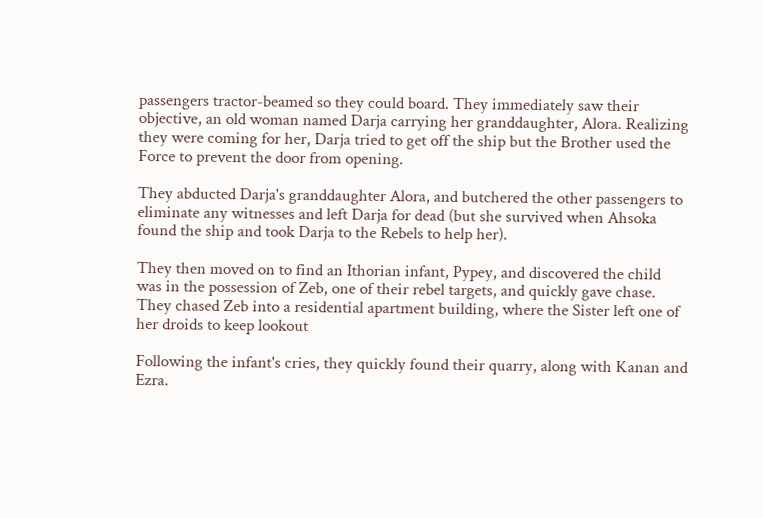passengers tractor-beamed so they could board. They immediately saw their objective, an old woman named Darja carrying her granddaughter, Alora. Realizing they were coming for her, Darja tried to get off the ship but the Brother used the Force to prevent the door from opening.

They abducted Darja's granddaughter Alora, and butchered the other passengers to eliminate any witnesses and left Darja for dead (but she survived when Ahsoka found the ship and took Darja to the Rebels to help her).

They then moved on to find an Ithorian infant, Pypey, and discovered the child was in the possession of Zeb, one of their rebel targets, and quickly gave chase. They chased Zeb into a residential apartment building, where the Sister left one of her droids to keep lookout

Following the infant's cries, they quickly found their quarry, along with Kanan and Ezra.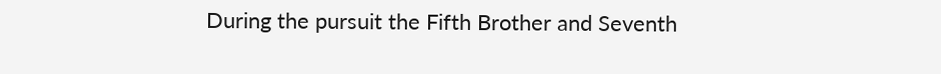During the pursuit the Fifth Brother and Seventh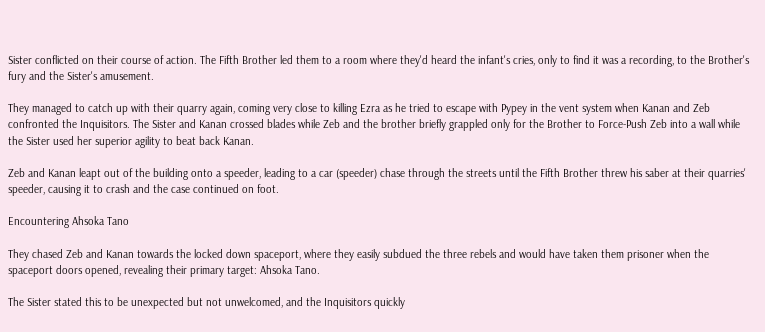Sister conflicted on their course of action. The Fifth Brother led them to a room where they'd heard the infant's cries, only to find it was a recording, to the Brother's fury and the Sister's amusement.

They managed to catch up with their quarry again, coming very close to killing Ezra as he tried to escape with Pypey in the vent system when Kanan and Zeb confronted the Inquisitors. The Sister and Kanan crossed blades while Zeb and the brother briefly grappled only for the Brother to Force-Push Zeb into a wall while the Sister used her superior agility to beat back Kanan.

Zeb and Kanan leapt out of the building onto a speeder, leading to a car (speeder) chase through the streets until the Fifth Brother threw his saber at their quarries' speeder, causing it to crash and the case continued on foot.

Encountering Ahsoka Tano

They chased Zeb and Kanan towards the locked down spaceport, where they easily subdued the three rebels and would have taken them prisoner when the spaceport doors opened, revealing their primary target: Ahsoka Tano.

The Sister stated this to be unexpected but not unwelcomed, and the Inquisitors quickly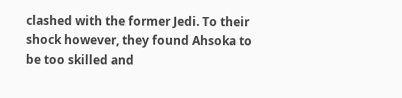clashed with the former Jedi. To their shock however, they found Ahsoka to be too skilled and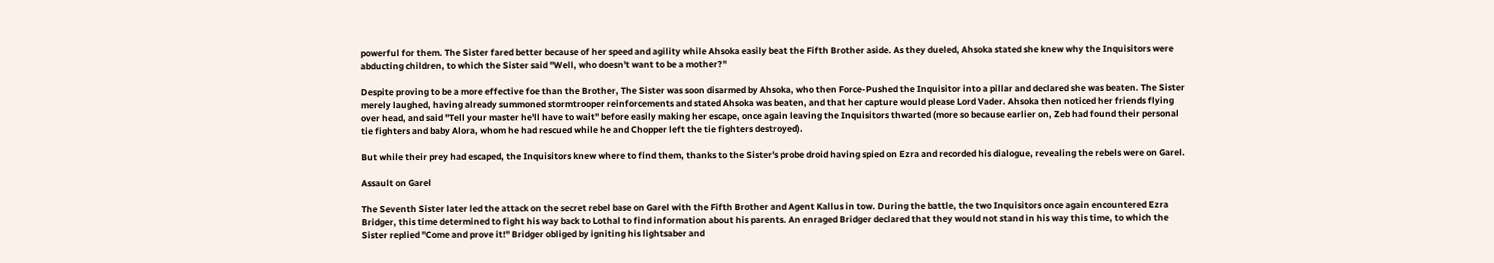powerful for them. The Sister fared better because of her speed and agility while Ahsoka easily beat the Fifth Brother aside. As they dueled, Ahsoka stated she knew why the Inquisitors were abducting children, to which the Sister said "Well, who doesn't want to be a mother?"

Despite proving to be a more effective foe than the Brother, The Sister was soon disarmed by Ahsoka, who then Force-Pushed the Inquisitor into a pillar and declared she was beaten. The Sister merely laughed, having already summoned stormtrooper reinforcements and stated Ahsoka was beaten, and that her capture would please Lord Vader. Ahsoka then noticed her friends flying over head, and said "Tell your master he'll have to wait" before easily making her escape, once again leaving the Inquisitors thwarted (more so because earlier on, Zeb had found their personal tie fighters and baby Alora, whom he had rescued while he and Chopper left the tie fighters destroyed).

But while their prey had escaped, the Inquisitors knew where to find them, thanks to the Sister's probe droid having spied on Ezra and recorded his dialogue, revealing the rebels were on Garel.

Assault on Garel

The Seventh Sister later led the attack on the secret rebel base on Garel with the Fifth Brother and Agent Kallus in tow. During the battle, the two Inquisitors once again encountered Ezra Bridger, this time determined to fight his way back to Lothal to find information about his parents. An enraged Bridger declared that they would not stand in his way this time, to which the Sister replied "Come and prove it!" Bridger obliged by igniting his lightsaber and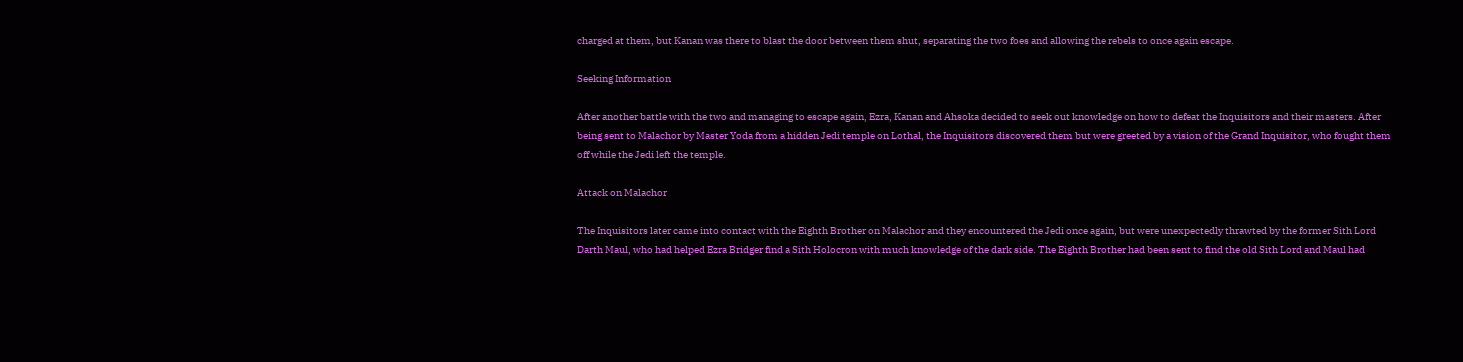charged at them, but Kanan was there to blast the door between them shut, separating the two foes and allowing the rebels to once again escape.

Seeking Information

After another battle with the two and managing to escape again, Ezra, Kanan and Ahsoka decided to seek out knowledge on how to defeat the Inquisitors and their masters. After being sent to Malachor by Master Yoda from a hidden Jedi temple on Lothal, the Inquisitors discovered them but were greeted by a vision of the Grand Inquisitor, who fought them off while the Jedi left the temple.

Attack on Malachor

The Inquisitors later came into contact with the Eighth Brother on Malachor and they encountered the Jedi once again, but were unexpectedly thrawted by the former Sith Lord Darth Maul, who had helped Ezra Bridger find a Sith Holocron with much knowledge of the dark side. The Eighth Brother had been sent to find the old Sith Lord and Maul had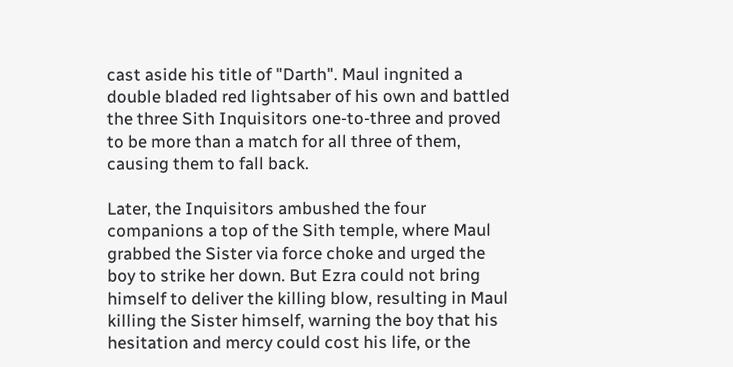cast aside his title of "Darth". Maul ingnited a double bladed red lightsaber of his own and battled the three Sith Inquisitors one-to-three and proved to be more than a match for all three of them, causing them to fall back.

Later, the Inquisitors ambushed the four companions a top of the Sith temple, where Maul grabbed the Sister via force choke and urged the boy to strike her down. But Ezra could not bring himself to deliver the killing blow, resulting in Maul killing the Sister himself, warning the boy that his hesitation and mercy could cost his life, or the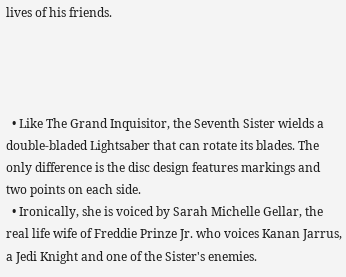lives of his friends.




  • Like The Grand Inquisitor, the Seventh Sister wields a double-bladed Lightsaber that can rotate its blades. The only difference is the disc design features markings and two points on each side.
  • Ironically, she is voiced by Sarah Michelle Gellar, the real life wife of Freddie Prinze Jr. who voices Kanan Jarrus, a Jedi Knight and one of the Sister's enemies.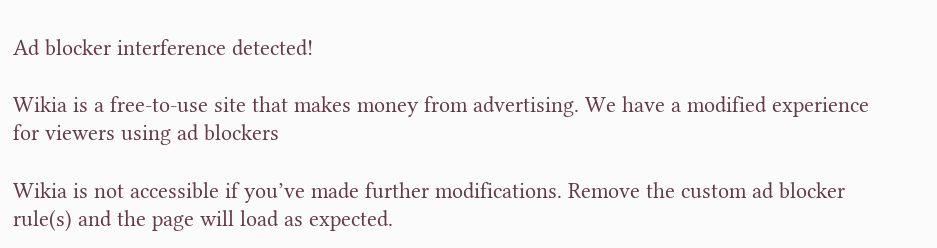Ad blocker interference detected!

Wikia is a free-to-use site that makes money from advertising. We have a modified experience for viewers using ad blockers

Wikia is not accessible if you’ve made further modifications. Remove the custom ad blocker rule(s) and the page will load as expected.